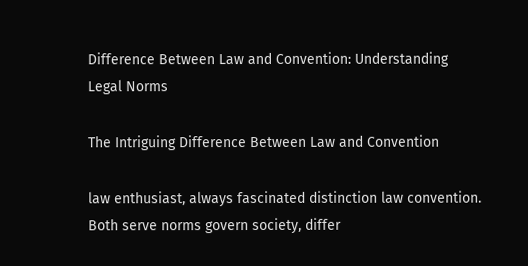Difference Between Law and Convention: Understanding Legal Norms

The Intriguing Difference Between Law and Convention

law enthusiast, always fascinated distinction law convention. Both serve norms govern society, differ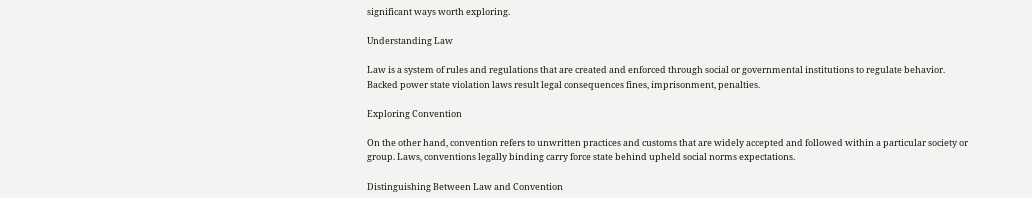significant ways worth exploring.

Understanding Law

Law is a system of rules and regulations that are created and enforced through social or governmental institutions to regulate behavior. Backed power state violation laws result legal consequences fines, imprisonment, penalties.

Exploring Convention

On the other hand, convention refers to unwritten practices and customs that are widely accepted and followed within a particular society or group. Laws, conventions legally binding carry force state behind upheld social norms expectations.

Distinguishing Between Law and Convention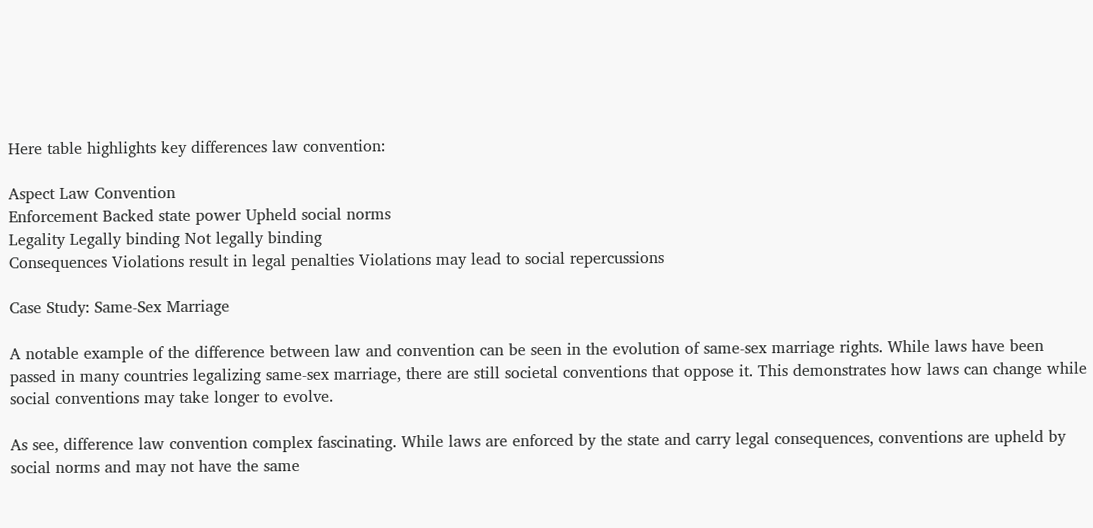Here table highlights key differences law convention:

Aspect Law Convention
Enforcement Backed state power Upheld social norms
Legality Legally binding Not legally binding
Consequences Violations result in legal penalties Violations may lead to social repercussions

Case Study: Same-Sex Marriage

A notable example of the difference between law and convention can be seen in the evolution of same-sex marriage rights. While laws have been passed in many countries legalizing same-sex marriage, there are still societal conventions that oppose it. This demonstrates how laws can change while social conventions may take longer to evolve.

As see, difference law convention complex fascinating. While laws are enforced by the state and carry legal consequences, conventions are upheld by social norms and may not have the same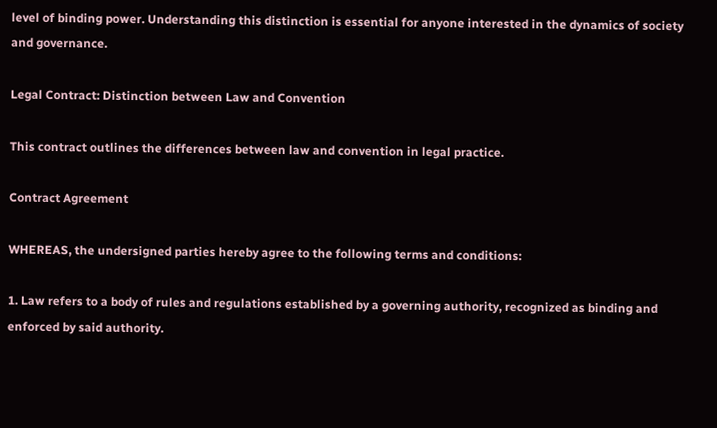level of binding power. Understanding this distinction is essential for anyone interested in the dynamics of society and governance.

Legal Contract: Distinction between Law and Convention

This contract outlines the differences between law and convention in legal practice.

Contract Agreement

WHEREAS, the undersigned parties hereby agree to the following terms and conditions:

1. Law refers to a body of rules and regulations established by a governing authority, recognized as binding and enforced by said authority.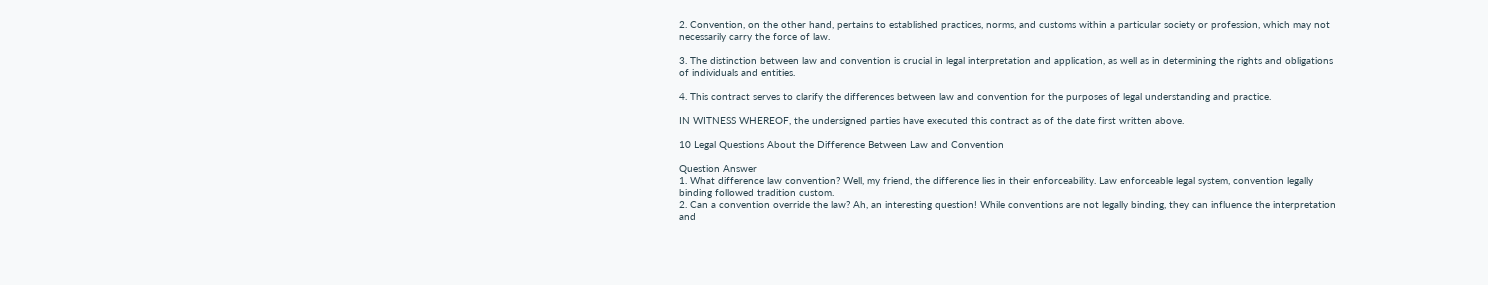2. Convention, on the other hand, pertains to established practices, norms, and customs within a particular society or profession, which may not necessarily carry the force of law.

3. The distinction between law and convention is crucial in legal interpretation and application, as well as in determining the rights and obligations of individuals and entities.

4. This contract serves to clarify the differences between law and convention for the purposes of legal understanding and practice.

IN WITNESS WHEREOF, the undersigned parties have executed this contract as of the date first written above.

10 Legal Questions About the Difference Between Law and Convention

Question Answer
1. What difference law convention? Well, my friend, the difference lies in their enforceability. Law enforceable legal system, convention legally binding followed tradition custom.
2. Can a convention override the law? Ah, an interesting question! While conventions are not legally binding, they can influence the interpretation and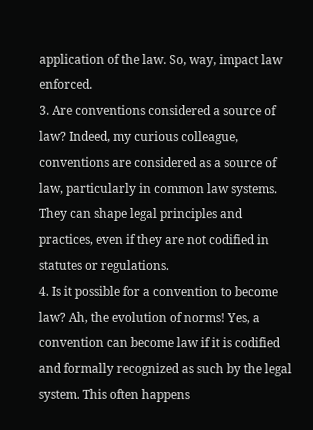application of the law. So, way, impact law enforced.
3. Are conventions considered a source of law? Indeed, my curious colleague, conventions are considered as a source of law, particularly in common law systems. They can shape legal principles and practices, even if they are not codified in statutes or regulations.
4. Is it possible for a convention to become law? Ah, the evolution of norms! Yes, a convention can become law if it is codified and formally recognized as such by the legal system. This often happens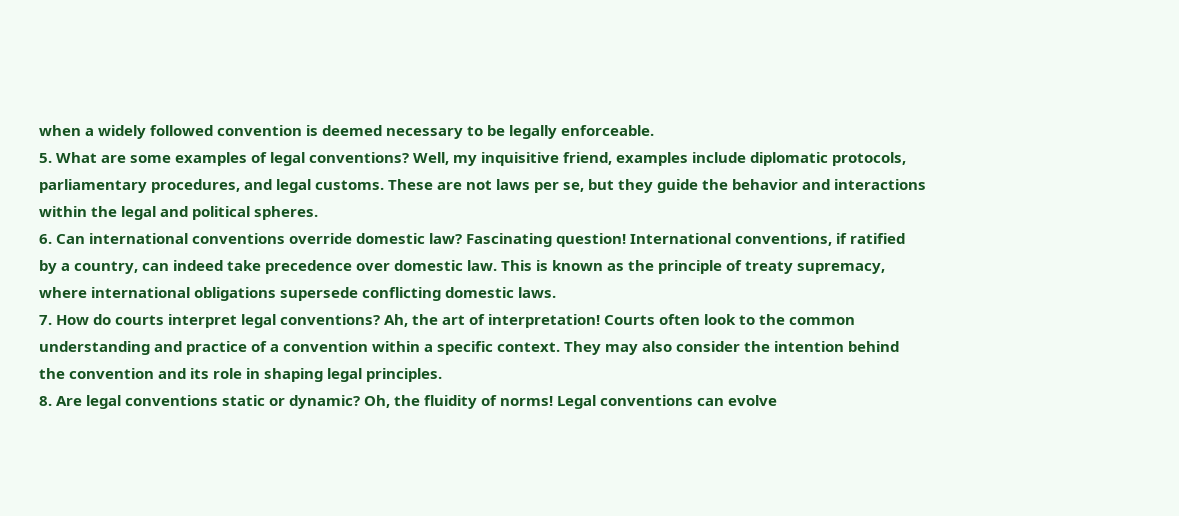when a widely followed convention is deemed necessary to be legally enforceable.
5. What are some examples of legal conventions? Well, my inquisitive friend, examples include diplomatic protocols, parliamentary procedures, and legal customs. These are not laws per se, but they guide the behavior and interactions within the legal and political spheres.
6. Can international conventions override domestic law? Fascinating question! International conventions, if ratified by a country, can indeed take precedence over domestic law. This is known as the principle of treaty supremacy, where international obligations supersede conflicting domestic laws.
7. How do courts interpret legal conventions? Ah, the art of interpretation! Courts often look to the common understanding and practice of a convention within a specific context. They may also consider the intention behind the convention and its role in shaping legal principles.
8. Are legal conventions static or dynamic? Oh, the fluidity of norms! Legal conventions can evolve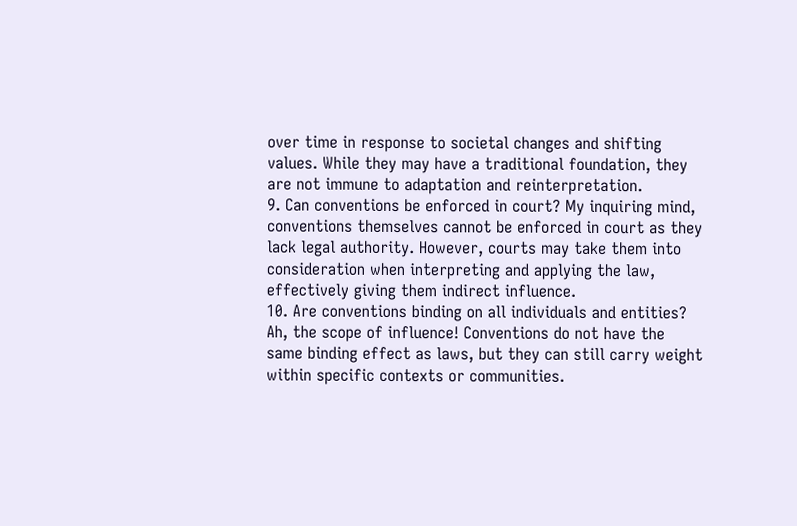over time in response to societal changes and shifting values. While they may have a traditional foundation, they are not immune to adaptation and reinterpretation.
9. Can conventions be enforced in court? My inquiring mind, conventions themselves cannot be enforced in court as they lack legal authority. However, courts may take them into consideration when interpreting and applying the law, effectively giving them indirect influence.
10. Are conventions binding on all individuals and entities? Ah, the scope of influence! Conventions do not have the same binding effect as laws, but they can still carry weight within specific contexts or communities.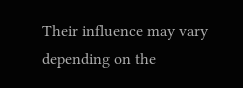Their influence may vary depending on the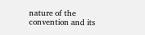nature of the convention and its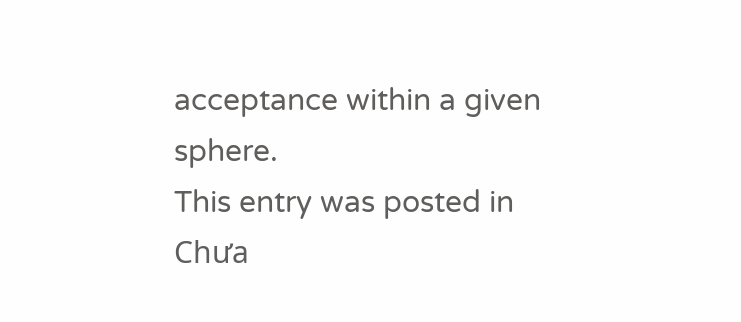acceptance within a given sphere.
This entry was posted in Chưa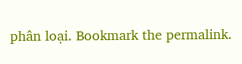phân loại. Bookmark the permalink.